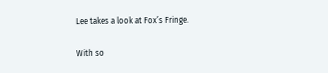Lee takes a look at Fox’s Fringe.

With so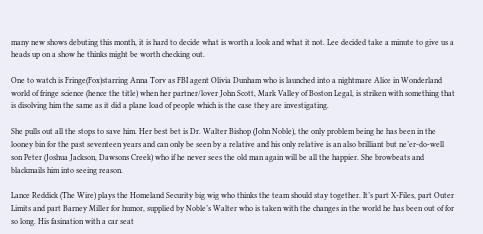many new shows debuting this month, it is hard to decide what is worth a look and what it not. Lee decided take a minute to give us a heads up on a show he thinks might be worth checking out.

One to watch is Fringe(Fox)starring Anna Torv as FBI agent Olivia Dunham who is launched into a nightmare Alice in Wonderland world of fringe science (hence the title) when her partner/lover John Scott, Mark Valley of Boston Legal, is striken with something that is disolving him the same as it did a plane load of people which is the case they are investigating.

She pulls out all the stops to save him. Her best bet is Dr. Walter Bishop (John Noble), the only problem being he has been in the looney bin for the past seventeen years and can only be seen by a relative and his only relative is an also brilliant but ne’er-do-well son Peter (Joshua Jackson, Dawsons Creek) who if he never sees the old man again will be all the happier. She browbeats and blackmails him into seeing reason.

Lance Reddick (The Wire) plays the Homeland Security big wig who thinks the team should stay together. It’s part X-Files, part Outer Limits and part Barney Miller for humor, supplied by Noble’s Walter who is taken with the changes in the world he has been out of for so long. His fasination with a car seat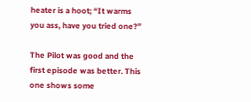heater is a hoot; “It warms you ass, have you tried one?”

The Pilot was good and the first episode was better. This one shows some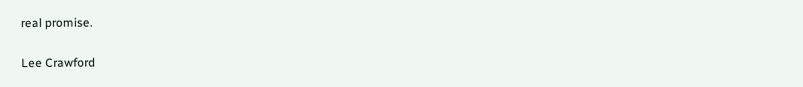real promise.

Lee Crawford